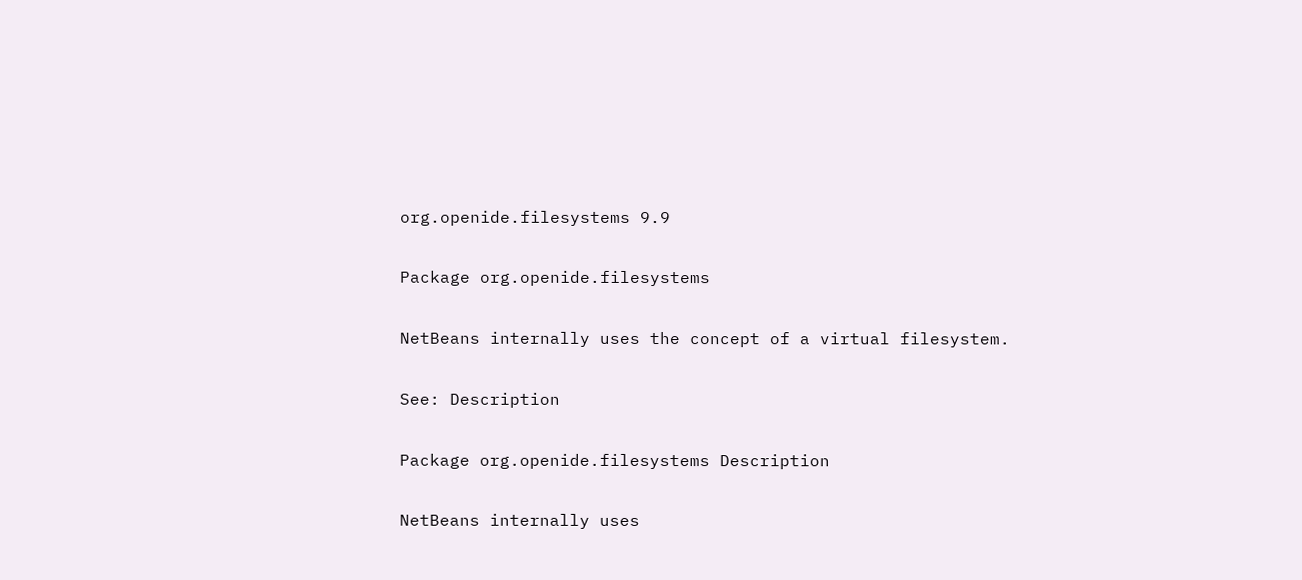org.openide.filesystems 9.9

Package org.openide.filesystems

NetBeans internally uses the concept of a virtual filesystem.

See: Description

Package org.openide.filesystems Description

NetBeans internally uses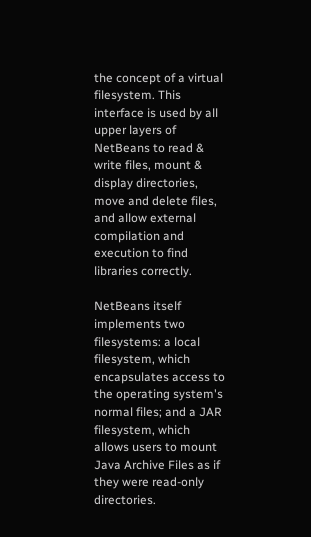the concept of a virtual filesystem. This interface is used by all upper layers of NetBeans to read & write files, mount & display directories, move and delete files, and allow external compilation and execution to find libraries correctly.

NetBeans itself implements two filesystems: a local filesystem, which encapsulates access to the operating system's normal files; and a JAR filesystem, which allows users to mount Java Archive Files as if they were read-only directories.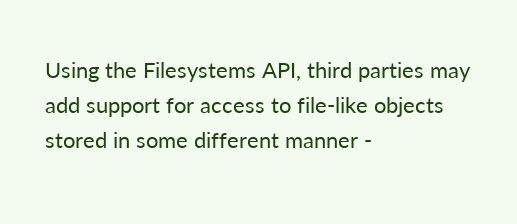Using the Filesystems API, third parties may add support for access to file-like objects stored in some different manner -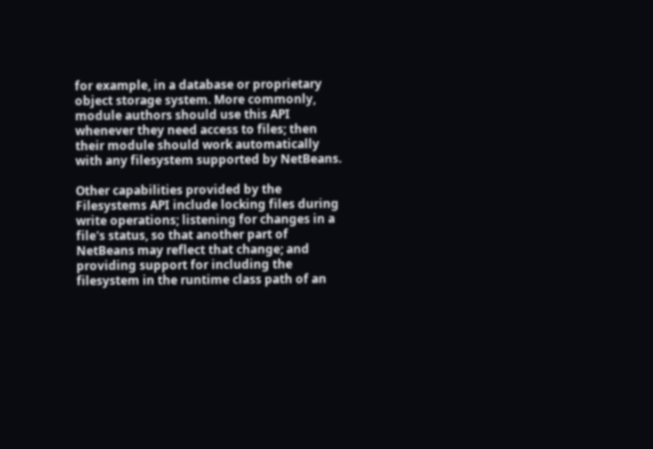for example, in a database or proprietary object storage system. More commonly, module authors should use this API whenever they need access to files; then their module should work automatically with any filesystem supported by NetBeans.

Other capabilities provided by the Filesystems API include locking files during write operations; listening for changes in a file's status, so that another part of NetBeans may reflect that change; and providing support for including the filesystem in the runtime class path of an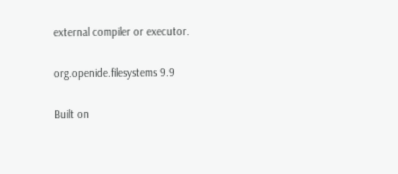external compiler or executor.

org.openide.filesystems 9.9

Built on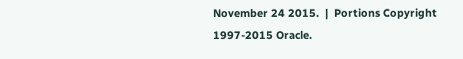November 24 2015.  |  Portions Copyright 1997-2015 Oracle.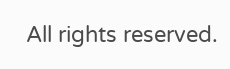All rights reserved.